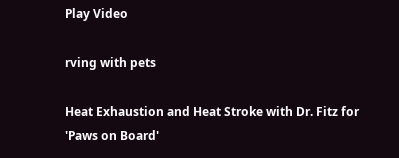Play Video

rving with pets

Heat Exhaustion and Heat Stroke with Dr. Fitz for 'Paws on Board'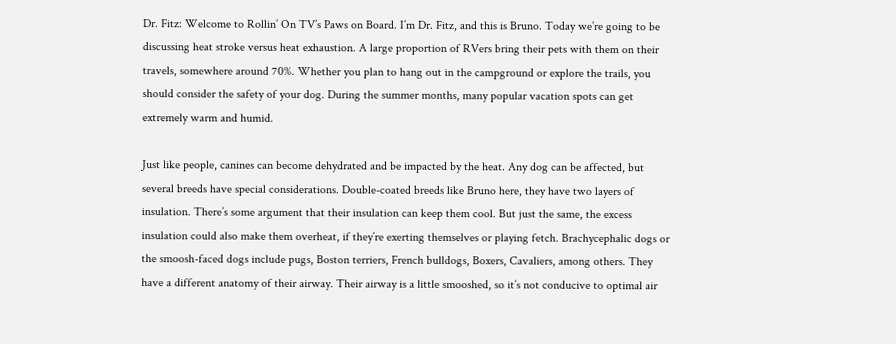Dr. Fitz: Welcome to Rollin’ On TV’s Paws on Board. I’m Dr. Fitz, and this is Bruno. Today we’re going to be discussing heat stroke versus heat exhaustion. A large proportion of RVers bring their pets with them on their travels, somewhere around 70%. Whether you plan to hang out in the campground or explore the trails, you should consider the safety of your dog. During the summer months, many popular vacation spots can get extremely warm and humid.

Just like people, canines can become dehydrated and be impacted by the heat. Any dog can be affected, but several breeds have special considerations. Double-coated breeds like Bruno here, they have two layers of insulation. There’s some argument that their insulation can keep them cool. But just the same, the excess insulation could also make them overheat, if they’re exerting themselves or playing fetch. Brachycephalic dogs or the smoosh-faced dogs include pugs, Boston terriers, French bulldogs, Boxers, Cavaliers, among others. They have a different anatomy of their airway. Their airway is a little smooshed, so it’s not conducive to optimal air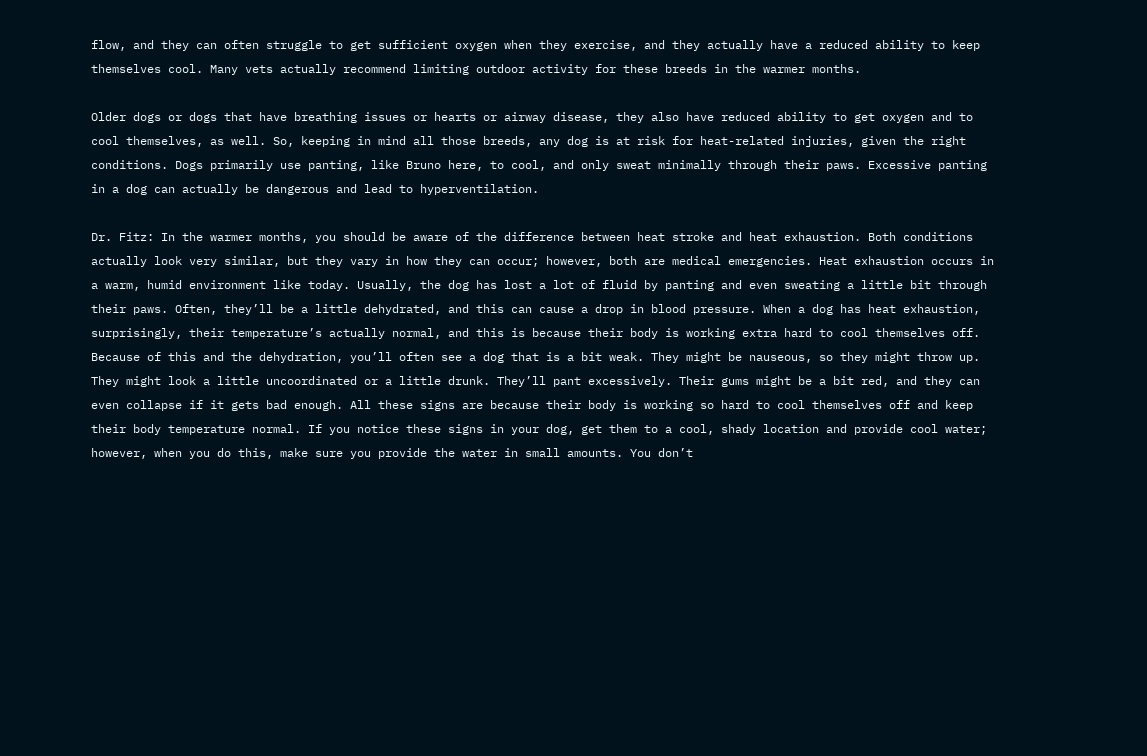flow, and they can often struggle to get sufficient oxygen when they exercise, and they actually have a reduced ability to keep themselves cool. Many vets actually recommend limiting outdoor activity for these breeds in the warmer months.

Older dogs or dogs that have breathing issues or hearts or airway disease, they also have reduced ability to get oxygen and to cool themselves, as well. So, keeping in mind all those breeds, any dog is at risk for heat-related injuries, given the right conditions. Dogs primarily use panting, like Bruno here, to cool, and only sweat minimally through their paws. Excessive panting in a dog can actually be dangerous and lead to hyperventilation.

Dr. Fitz: In the warmer months, you should be aware of the difference between heat stroke and heat exhaustion. Both conditions actually look very similar, but they vary in how they can occur; however, both are medical emergencies. Heat exhaustion occurs in a warm, humid environment like today. Usually, the dog has lost a lot of fluid by panting and even sweating a little bit through their paws. Often, they’ll be a little dehydrated, and this can cause a drop in blood pressure. When a dog has heat exhaustion, surprisingly, their temperature’s actually normal, and this is because their body is working extra hard to cool themselves off. Because of this and the dehydration, you’ll often see a dog that is a bit weak. They might be nauseous, so they might throw up. They might look a little uncoordinated or a little drunk. They’ll pant excessively. Their gums might be a bit red, and they can even collapse if it gets bad enough. All these signs are because their body is working so hard to cool themselves off and keep their body temperature normal. If you notice these signs in your dog, get them to a cool, shady location and provide cool water; however, when you do this, make sure you provide the water in small amounts. You don’t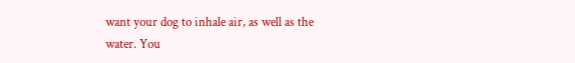want your dog to inhale air, as well as the water. You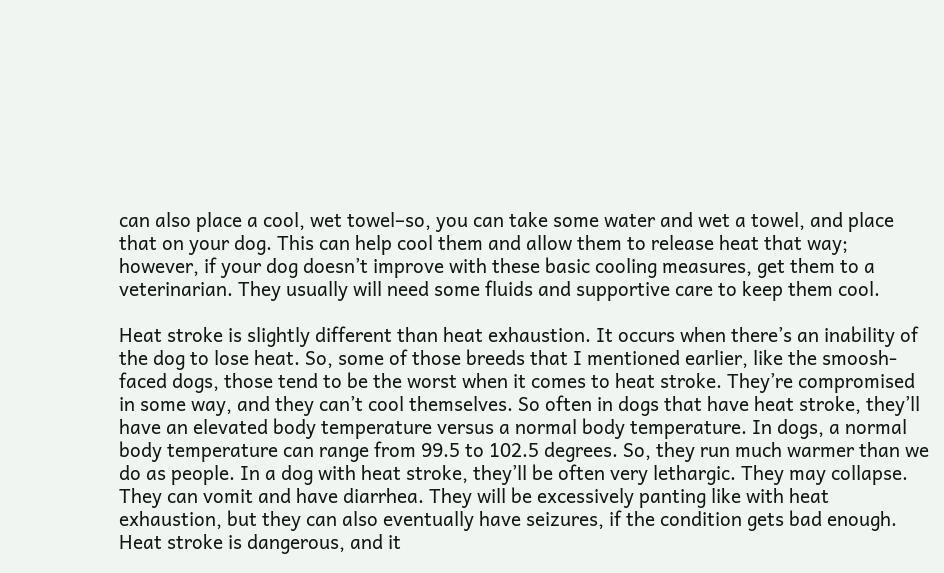can also place a cool, wet towel–so, you can take some water and wet a towel, and place that on your dog. This can help cool them and allow them to release heat that way; however, if your dog doesn’t improve with these basic cooling measures, get them to a veterinarian. They usually will need some fluids and supportive care to keep them cool.

Heat stroke is slightly different than heat exhaustion. It occurs when there’s an inability of the dog to lose heat. So, some of those breeds that I mentioned earlier, like the smoosh-faced dogs, those tend to be the worst when it comes to heat stroke. They’re compromised in some way, and they can’t cool themselves. So often in dogs that have heat stroke, they’ll have an elevated body temperature versus a normal body temperature. In dogs, a normal body temperature can range from 99.5 to 102.5 degrees. So, they run much warmer than we do as people. In a dog with heat stroke, they’ll be often very lethargic. They may collapse. They can vomit and have diarrhea. They will be excessively panting like with heat exhaustion, but they can also eventually have seizures, if the condition gets bad enough. Heat stroke is dangerous, and it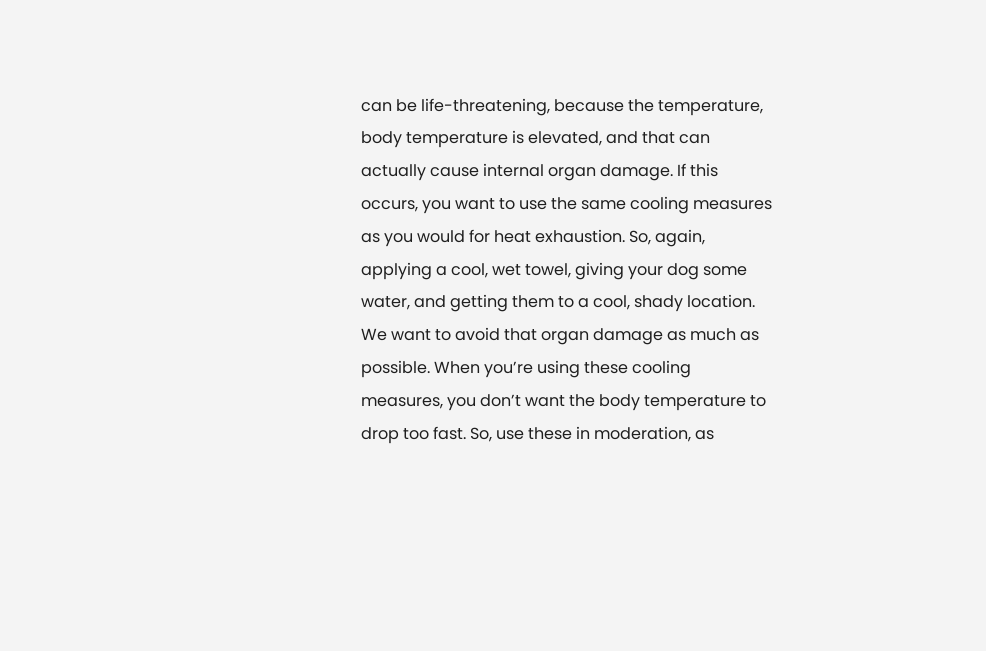can be life-threatening, because the temperature, body temperature is elevated, and that can actually cause internal organ damage. If this occurs, you want to use the same cooling measures as you would for heat exhaustion. So, again, applying a cool, wet towel, giving your dog some water, and getting them to a cool, shady location. We want to avoid that organ damage as much as possible. When you’re using these cooling measures, you don’t want the body temperature to drop too fast. So, use these in moderation, as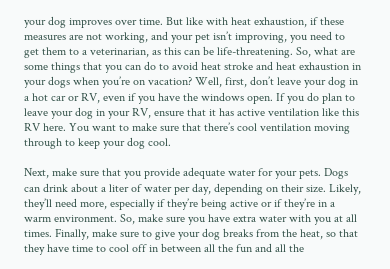your dog improves over time. But like with heat exhaustion, if these measures are not working, and your pet isn’t improving, you need to get them to a veterinarian, as this can be life-threatening. So, what are some things that you can do to avoid heat stroke and heat exhaustion in your dogs when you’re on vacation? Well, first, don’t leave your dog in a hot car or RV, even if you have the windows open. If you do plan to leave your dog in your RV, ensure that it has active ventilation like this RV here. You want to make sure that there’s cool ventilation moving through to keep your dog cool.

Next, make sure that you provide adequate water for your pets. Dogs can drink about a liter of water per day, depending on their size. Likely, they’ll need more, especially if they’re being active or if they’re in a warm environment. So, make sure you have extra water with you at all times. Finally, make sure to give your dog breaks from the heat, so that they have time to cool off in between all the fun and all the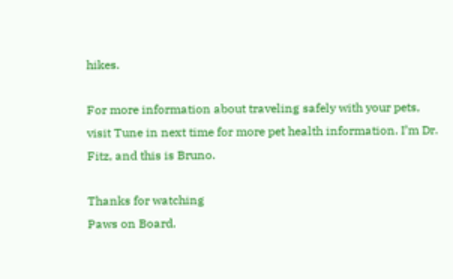hikes.

For more information about traveling safely with your pets, visit Tune in next time for more pet health information. I’m Dr. Fitz, and this is Bruno.

Thanks for watching
Paws on Board.